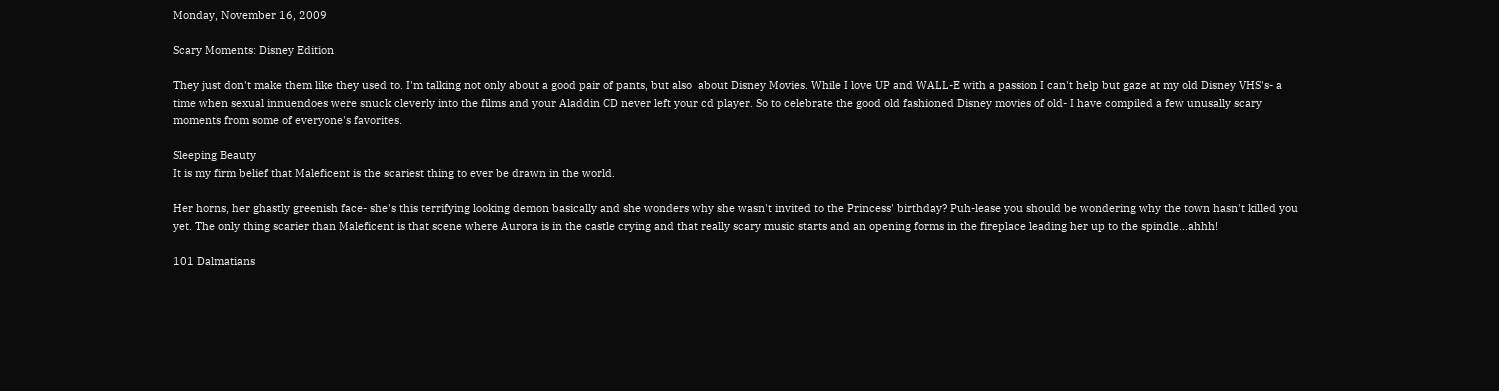Monday, November 16, 2009

Scary Moments: Disney Edition

They just don't make them like they used to. I'm talking not only about a good pair of pants, but also  about Disney Movies. While I love UP and WALL-E with a passion I can't help but gaze at my old Disney VHS's- a time when sexual innuendoes were snuck cleverly into the films and your Aladdin CD never left your cd player. So to celebrate the good old fashioned Disney movies of old- I have compiled a few unusally scary moments from some of everyone's favorites.

Sleeping Beauty
It is my firm belief that Maleficent is the scariest thing to ever be drawn in the world.

Her horns, her ghastly greenish face- she's this terrifying looking demon basically and she wonders why she wasn't invited to the Princess' birthday? Puh-lease you should be wondering why the town hasn't killed you yet. The only thing scarier than Maleficent is that scene where Aurora is in the castle crying and that really scary music starts and an opening forms in the fireplace leading her up to the spindle...ahhh!

101 Dalmatians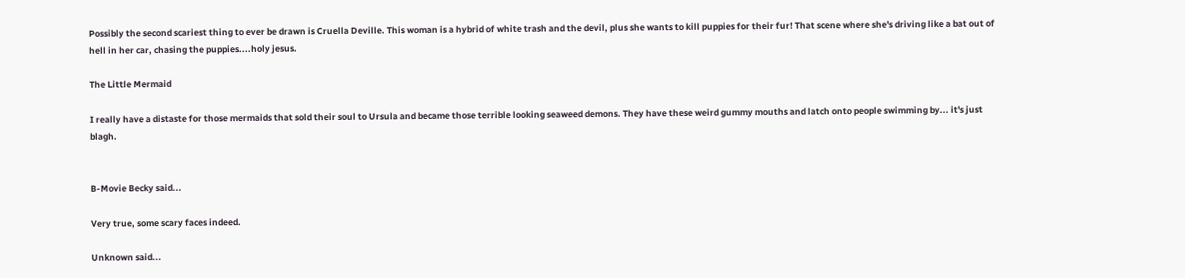Possibly the second scariest thing to ever be drawn is Cruella Deville. This woman is a hybrid of white trash and the devil, plus she wants to kill puppies for their fur! That scene where she's driving like a bat out of hell in her car, chasing the puppies....holy jesus.

The Little Mermaid

I really have a distaste for those mermaids that sold their soul to Ursula and became those terrible looking seaweed demons. They have these weird gummy mouths and latch onto people swimming by... it's just blagh.


B-Movie Becky said...

Very true, some scary faces indeed.

Unknown said...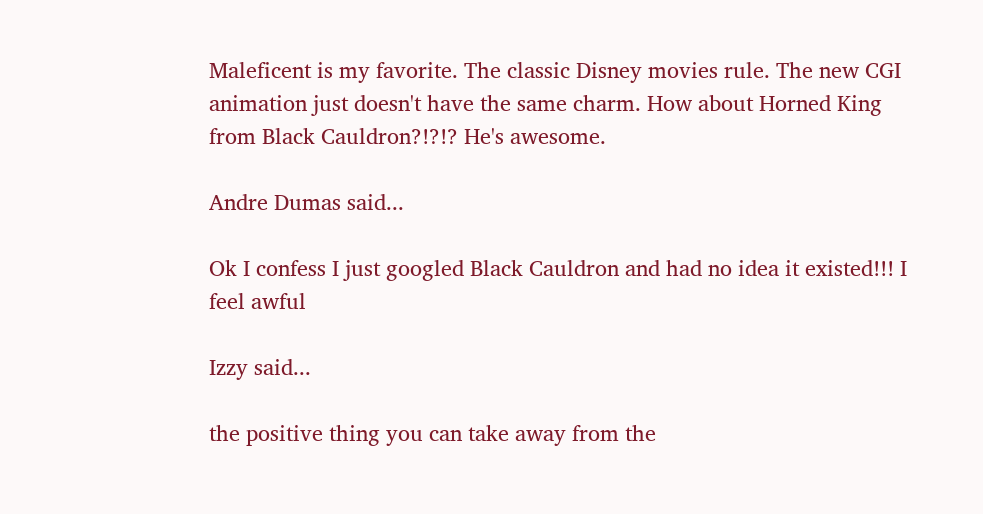Maleficent is my favorite. The classic Disney movies rule. The new CGI animation just doesn't have the same charm. How about Horned King from Black Cauldron?!?!? He's awesome.

Andre Dumas said...

Ok I confess I just googled Black Cauldron and had no idea it existed!!! I feel awful

Izzy said...

the positive thing you can take away from the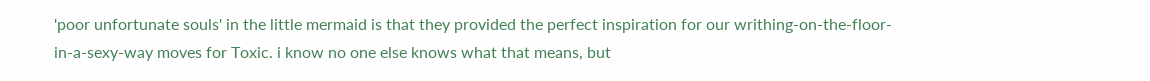'poor unfortunate souls' in the little mermaid is that they provided the perfect inspiration for our writhing-on-the-floor-in-a-sexy-way moves for Toxic. i know no one else knows what that means, but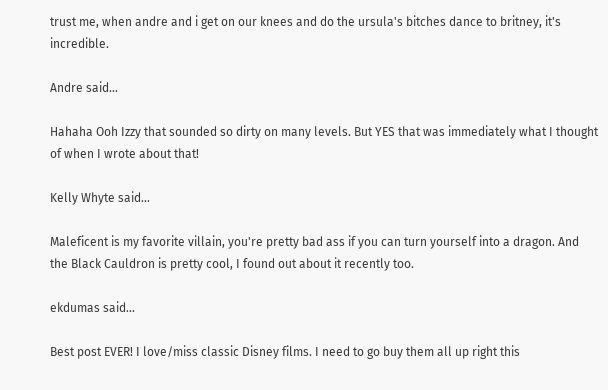trust me, when andre and i get on our knees and do the ursula's bitches dance to britney, it's incredible.

Andre said...

Hahaha Ooh Izzy that sounded so dirty on many levels. But YES that was immediately what I thought of when I wrote about that!

Kelly Whyte said...

Maleficent is my favorite villain, you're pretty bad ass if you can turn yourself into a dragon. And the Black Cauldron is pretty cool, I found out about it recently too.

ekdumas said...

Best post EVER! I love/miss classic Disney films. I need to go buy them all up right this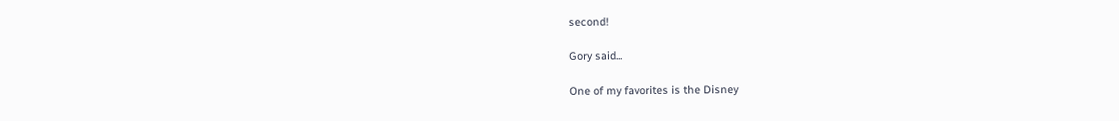second!

Gory said...

One of my favorites is the Disney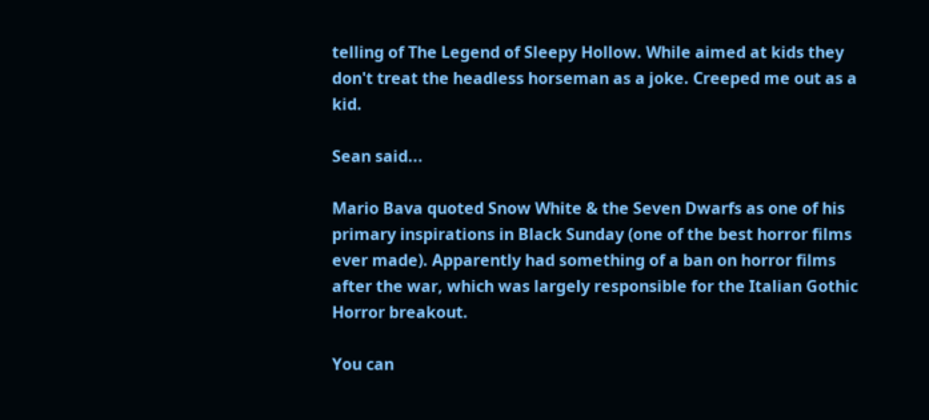telling of The Legend of Sleepy Hollow. While aimed at kids they don't treat the headless horseman as a joke. Creeped me out as a kid.

Sean said...

Mario Bava quoted Snow White & the Seven Dwarfs as one of his primary inspirations in Black Sunday (one of the best horror films ever made). Apparently had something of a ban on horror films after the war, which was largely responsible for the Italian Gothic Horror breakout.

You can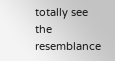totally see the resemblance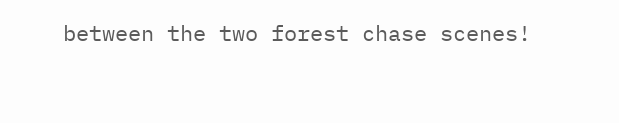between the two forest chase scenes!